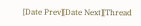[Date Prev][Date Next][Thread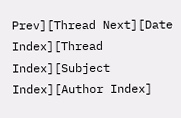Prev][Thread Next][Date Index][Thread Index][Subject Index][Author Index]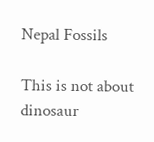Nepal Fossils

This is not about dinosaur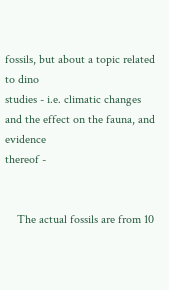fossils, but about a topic related to dino
studies - i.e. climatic changes and the effect on the fauna, and evidence
thereof -


    The actual fossils are from 10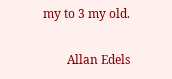my to 3 my old.

        Allan Edels